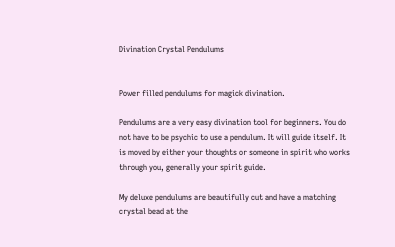Divination Crystal Pendulums


Power filled pendulums for magick divination.

Pendulums are a very easy divination tool for beginners. You do not have to be psychic to use a pendulum. It will guide itself. It is moved by either your thoughts or someone in spirit who works through you, generally your spirit guide.

My deluxe pendulums are beautifully cut and have a matching crystal bead at the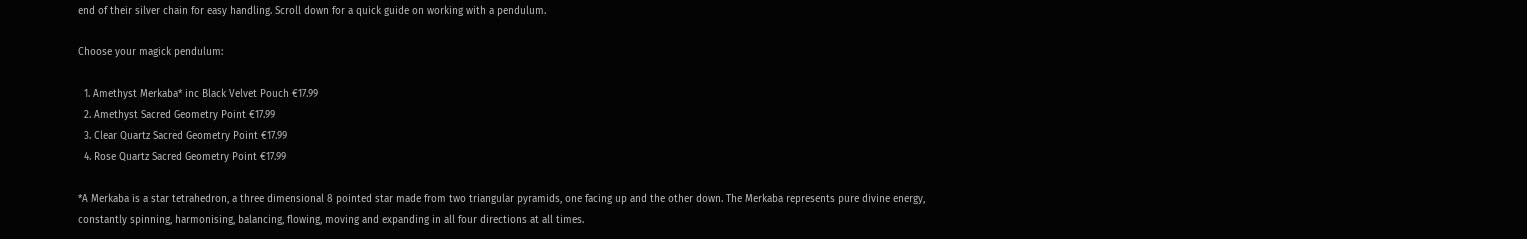end of their silver chain for easy handling. Scroll down for a quick guide on working with a pendulum.

Choose your magick pendulum:

  1. Amethyst Merkaba* inc Black Velvet Pouch €17.99
  2. Amethyst Sacred Geometry Point €17.99
  3. Clear Quartz Sacred Geometry Point €17.99
  4. Rose Quartz Sacred Geometry Point €17.99

*A Merkaba is a star tetrahedron, a three dimensional 8 pointed star made from two triangular pyramids, one facing up and the other down. The Merkaba represents pure divine energy, constantly spinning, harmonising, balancing, flowing, moving and expanding in all four directions at all times.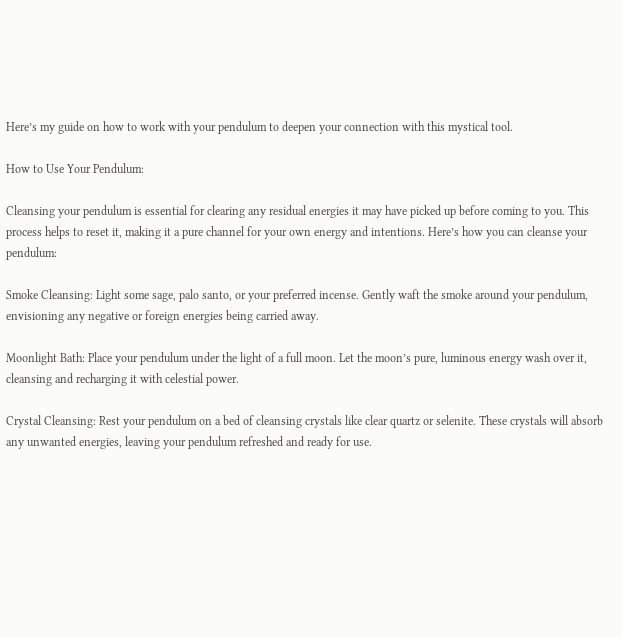Here’s my guide on how to work with your pendulum to deepen your connection with this mystical tool.

How to Use Your Pendulum:

Cleansing your pendulum is essential for clearing any residual energies it may have picked up before coming to you. This process helps to reset it, making it a pure channel for your own energy and intentions. Here’s how you can cleanse your pendulum:

Smoke Cleansing: Light some sage, palo santo, or your preferred incense. Gently waft the smoke around your pendulum, envisioning any negative or foreign energies being carried away.

Moonlight Bath: Place your pendulum under the light of a full moon. Let the moon’s pure, luminous energy wash over it, cleansing and recharging it with celestial power.

Crystal Cleansing: Rest your pendulum on a bed of cleansing crystals like clear quartz or selenite. These crystals will absorb any unwanted energies, leaving your pendulum refreshed and ready for use.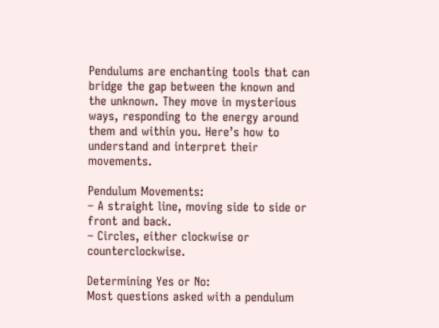Pendulums are enchanting tools that can bridge the gap between the known and the unknown. They move in mysterious ways, responding to the energy around them and within you. Here’s how to understand and interpret their movements.

Pendulum Movements:
– A straight line, moving side to side or front and back.
– Circles, either clockwise or counterclockwise.

Determining Yes or No:
Most questions asked with a pendulum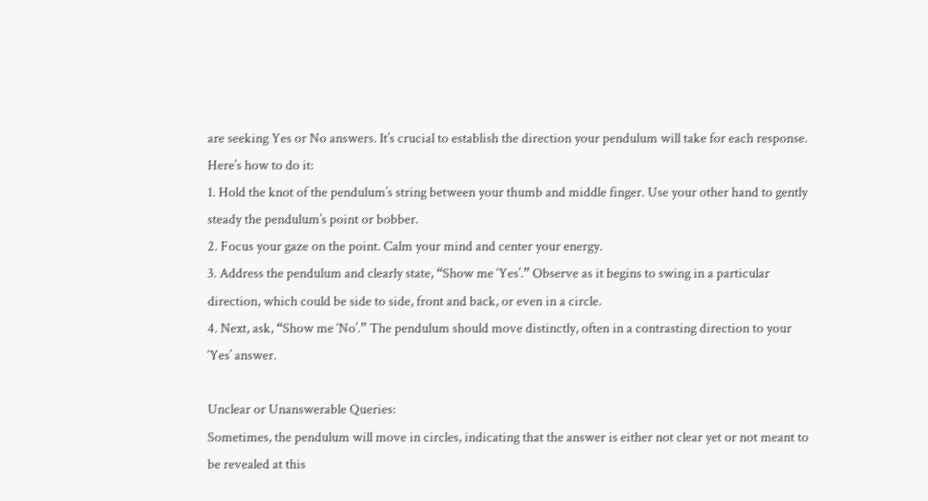are seeking Yes or No answers. It’s crucial to establish the direction your pendulum will take for each response. Here’s how to do it:
1. Hold the knot of the pendulum’s string between your thumb and middle finger. Use your other hand to gently steady the pendulum’s point or bobber.
2. Focus your gaze on the point. Calm your mind and center your energy.
3. Address the pendulum and clearly state, “Show me ‘Yes’.” Observe as it begins to swing in a particular direction, which could be side to side, front and back, or even in a circle.
4. Next, ask, “Show me ‘No’.” The pendulum should move distinctly, often in a contrasting direction to your ‘Yes’ answer.

Unclear or Unanswerable Queries:
Sometimes, the pendulum will move in circles, indicating that the answer is either not clear yet or not meant to be revealed at this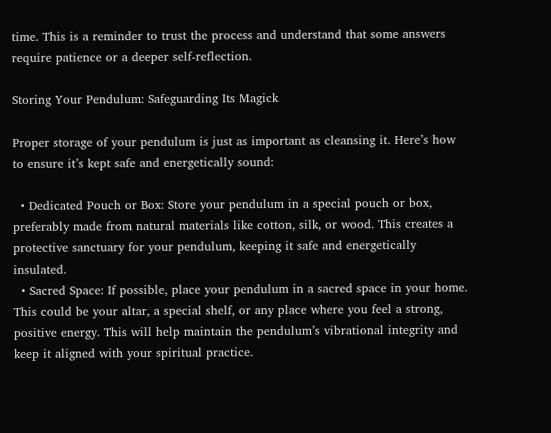time. This is a reminder to trust the process and understand that some answers require patience or a deeper self-reflection.

Storing Your Pendulum: Safeguarding Its Magick

Proper storage of your pendulum is just as important as cleansing it. Here’s how to ensure it’s kept safe and energetically sound:

  • Dedicated Pouch or Box: Store your pendulum in a special pouch or box, preferably made from natural materials like cotton, silk, or wood. This creates a protective sanctuary for your pendulum, keeping it safe and energetically insulated.
  • Sacred Space: If possible, place your pendulum in a sacred space in your home. This could be your altar, a special shelf, or any place where you feel a strong, positive energy. This will help maintain the pendulum’s vibrational integrity and keep it aligned with your spiritual practice.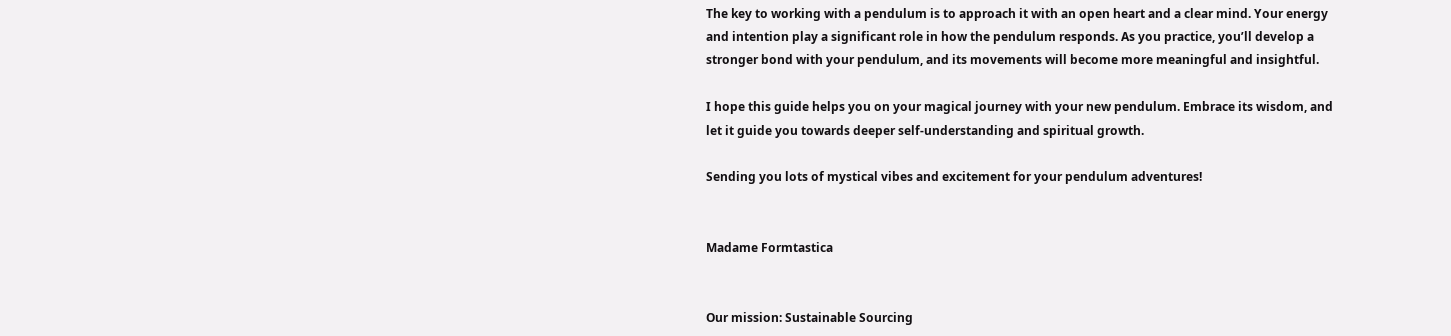The key to working with a pendulum is to approach it with an open heart and a clear mind. Your energy and intention play a significant role in how the pendulum responds. As you practice, you’ll develop a stronger bond with your pendulum, and its movements will become more meaningful and insightful.

I hope this guide helps you on your magical journey with your new pendulum. Embrace its wisdom, and let it guide you towards deeper self-understanding and spiritual growth.

Sending you lots of mystical vibes and excitement for your pendulum adventures!


Madame Formtastica


Our mission: Sustainable Sourcing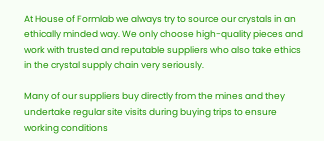At House of Formlab we always try to source our crystals in an ethically minded way. We only choose high-quality pieces and work with trusted and reputable suppliers who also take ethics in the crystal supply chain very seriously.

Many of our suppliers buy directly from the mines and they undertake regular site visits during buying trips to ensure working conditions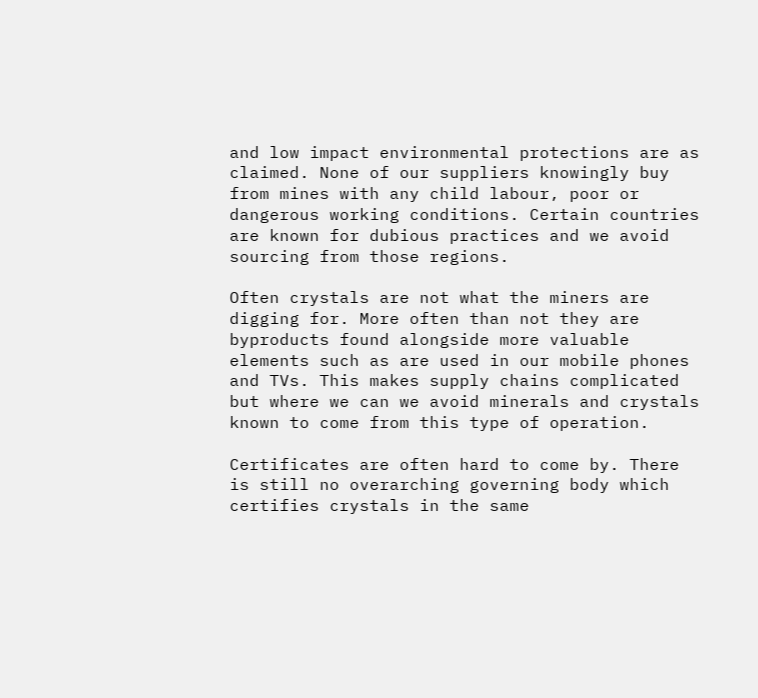and low impact environmental protections are as claimed. None of our suppliers knowingly buy from mines with any child labour, poor or dangerous working conditions. Certain countries are known for dubious practices and we avoid sourcing from those regions.

Often crystals are not what the miners are digging for. More often than not they are byproducts found alongside more valuable elements such as are used in our mobile phones and TVs. This makes supply chains complicated but where we can we avoid minerals and crystals known to come from this type of operation.

Certificates are often hard to come by. There is still no overarching governing body which certifies crystals in the same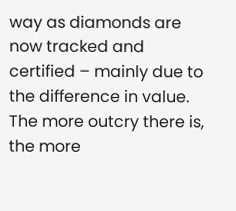way as diamonds are now tracked and certified – mainly due to the difference in value. The more outcry there is, the more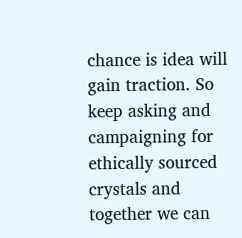chance is idea will gain traction. So keep asking and campaigning for ethically sourced crystals and together we can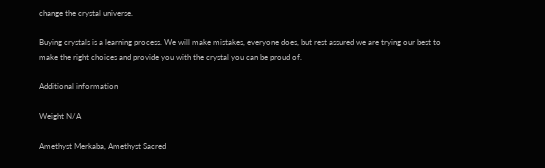change the crystal universe.

Buying crystals is a learning process. We will make mistakes, everyone does, but rest assured we are trying our best to make the right choices and provide you with the crystal you can be proud of.

Additional information

Weight N/A

Amethyst Merkaba, Amethyst Sacred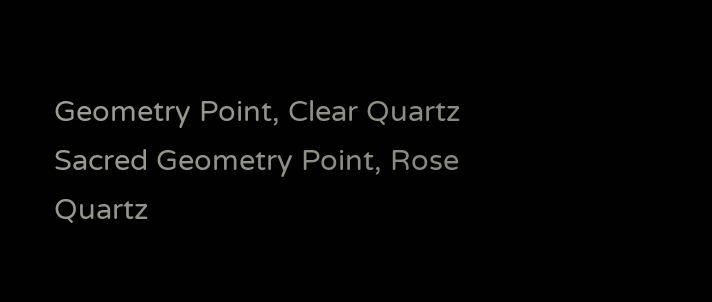Geometry Point, Clear Quartz Sacred Geometry Point, Rose Quartz